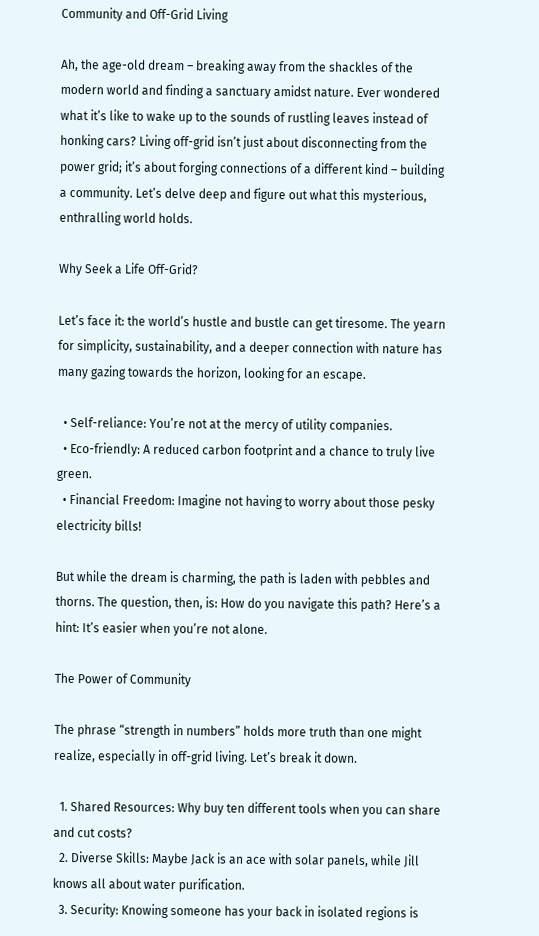Community and Off-Grid Living

Ah, the age-old dream – breaking away from the shackles of the modern world and finding a sanctuary amidst nature. Ever wondered what it’s like to wake up to the sounds of rustling leaves instead of honking cars? Living off-grid isn’t just about disconnecting from the power grid; it’s about forging connections of a different kind – building a community. Let’s delve deep and figure out what this mysterious, enthralling world holds.

Why Seek a Life Off-Grid?

Let’s face it: the world’s hustle and bustle can get tiresome. The yearn for simplicity, sustainability, and a deeper connection with nature has many gazing towards the horizon, looking for an escape.

  • Self-reliance: You’re not at the mercy of utility companies.
  • Eco-friendly: A reduced carbon footprint and a chance to truly live green.
  • Financial Freedom: Imagine not having to worry about those pesky electricity bills!

But while the dream is charming, the path is laden with pebbles and thorns. The question, then, is: How do you navigate this path? Here’s a hint: It’s easier when you’re not alone.

The Power of Community

The phrase “strength in numbers” holds more truth than one might realize, especially in off-grid living. Let’s break it down.

  1. Shared Resources: Why buy ten different tools when you can share and cut costs?
  2. Diverse Skills: Maybe Jack is an ace with solar panels, while Jill knows all about water purification.
  3. Security: Knowing someone has your back in isolated regions is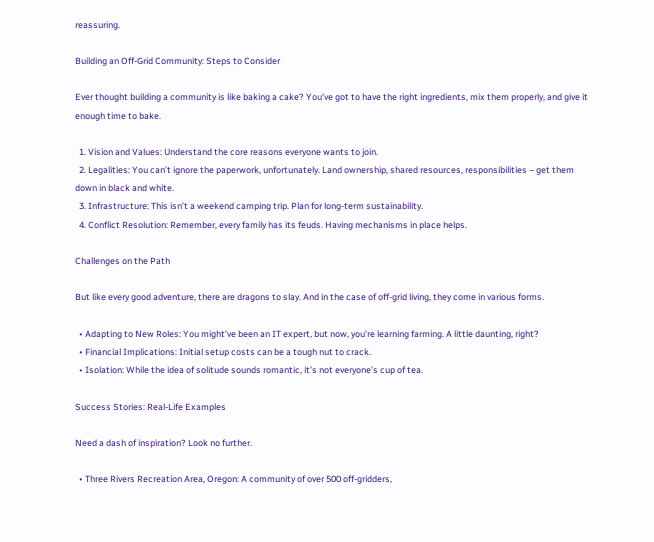reassuring.

Building an Off-Grid Community: Steps to Consider

Ever thought building a community is like baking a cake? You’ve got to have the right ingredients, mix them properly, and give it enough time to bake.

  1. Vision and Values: Understand the core reasons everyone wants to join.
  2. Legalities: You can’t ignore the paperwork, unfortunately. Land ownership, shared resources, responsibilities – get them down in black and white.
  3. Infrastructure: This isn’t a weekend camping trip. Plan for long-term sustainability.
  4. Conflict Resolution: Remember, every family has its feuds. Having mechanisms in place helps.

Challenges on the Path

But like every good adventure, there are dragons to slay. And in the case of off-grid living, they come in various forms.

  • Adapting to New Roles: You might’ve been an IT expert, but now, you’re learning farming. A little daunting, right?
  • Financial Implications: Initial setup costs can be a tough nut to crack.
  • Isolation: While the idea of solitude sounds romantic, it’s not everyone’s cup of tea.

Success Stories: Real-Life Examples

Need a dash of inspiration? Look no further.

  • Three Rivers Recreation Area, Oregon: A community of over 500 off-gridders,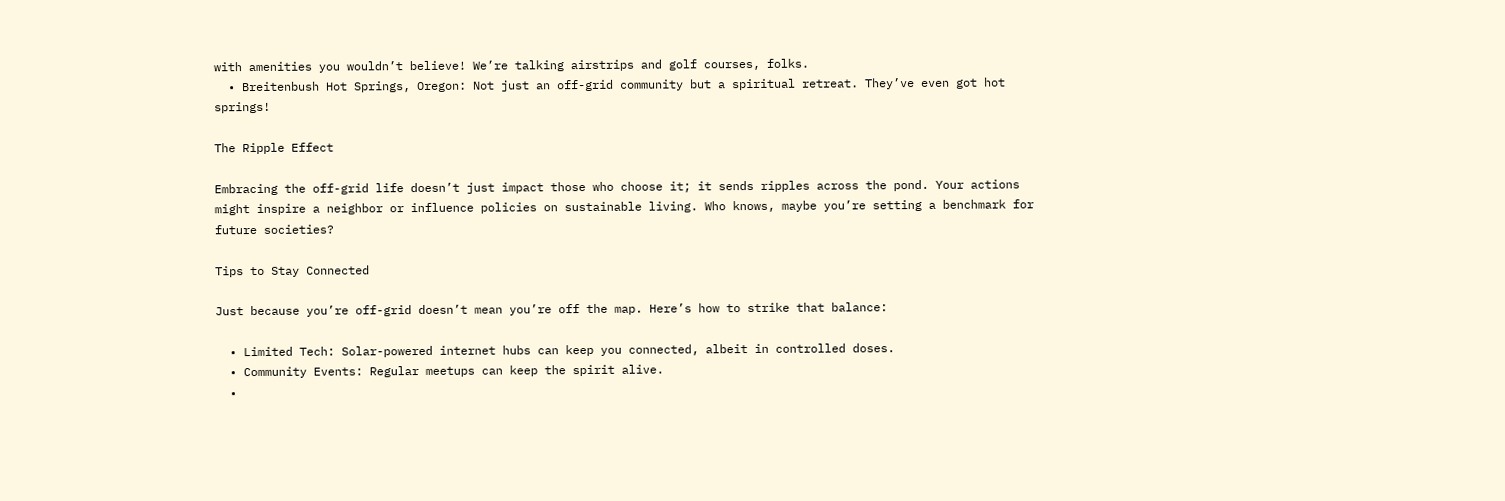with amenities you wouldn’t believe! We’re talking airstrips and golf courses, folks.
  • Breitenbush Hot Springs, Oregon: Not just an off-grid community but a spiritual retreat. They’ve even got hot springs!

The Ripple Effect

Embracing the off-grid life doesn’t just impact those who choose it; it sends ripples across the pond. Your actions might inspire a neighbor or influence policies on sustainable living. Who knows, maybe you’re setting a benchmark for future societies?

Tips to Stay Connected

Just because you’re off-grid doesn’t mean you’re off the map. Here’s how to strike that balance:

  • Limited Tech: Solar-powered internet hubs can keep you connected, albeit in controlled doses.
  • Community Events: Regular meetups can keep the spirit alive.
  •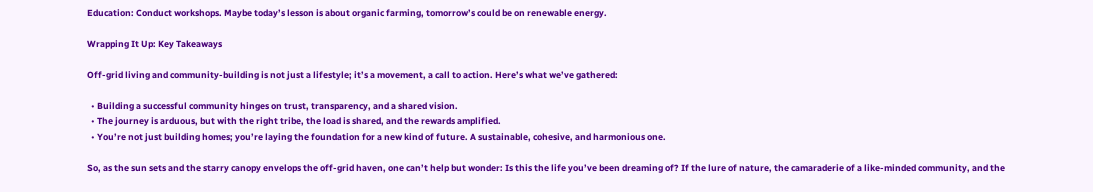Education: Conduct workshops. Maybe today’s lesson is about organic farming, tomorrow’s could be on renewable energy.

Wrapping It Up: Key Takeaways

Off-grid living and community-building is not just a lifestyle; it’s a movement, a call to action. Here’s what we’ve gathered:

  • Building a successful community hinges on trust, transparency, and a shared vision.
  • The journey is arduous, but with the right tribe, the load is shared, and the rewards amplified.
  • You’re not just building homes; you’re laying the foundation for a new kind of future. A sustainable, cohesive, and harmonious one.

So, as the sun sets and the starry canopy envelops the off-grid haven, one can’t help but wonder: Is this the life you’ve been dreaming of? If the lure of nature, the camaraderie of a like-minded community, and the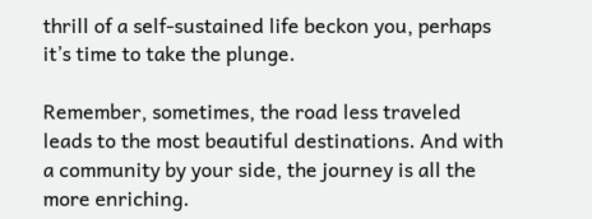thrill of a self-sustained life beckon you, perhaps it’s time to take the plunge.

Remember, sometimes, the road less traveled leads to the most beautiful destinations. And with a community by your side, the journey is all the more enriching.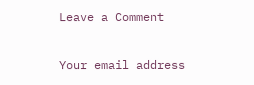Leave a Comment

Your email address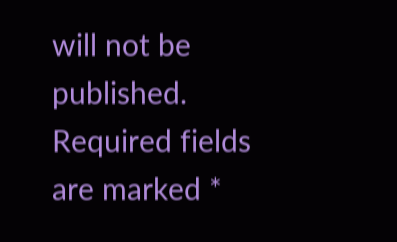will not be published. Required fields are marked *